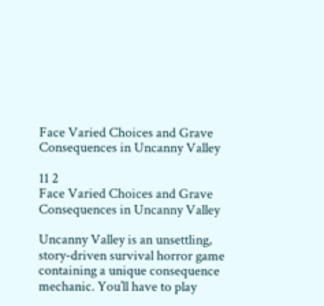Face Varied Choices and Grave Consequences in Uncanny Valley

11 2
Face Varied Choices and Grave Consequences in Uncanny Valley

Uncanny Valley is an unsettling, story-driven survival horror game containing a unique consequence mechanic. You’ll have to play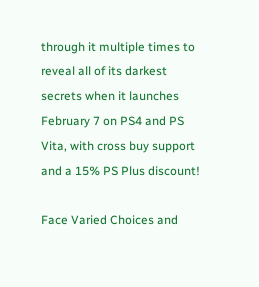through it multiple times to reveal all of its darkest secrets when it launches February 7 on PS4 and PS Vita, with cross buy support and a 15% PS Plus discount!

Face Varied Choices and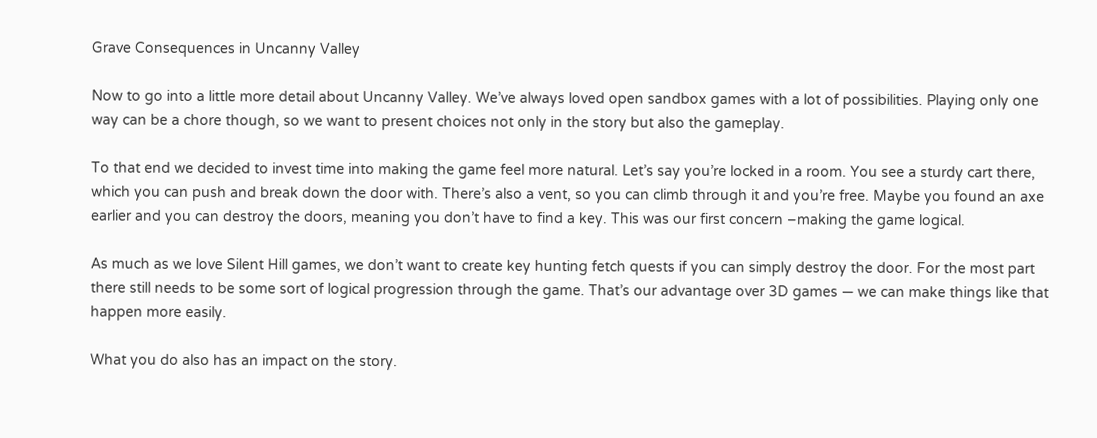Grave Consequences in Uncanny Valley

Now to go into a little more detail about Uncanny Valley. We’ve always loved open sandbox games with a lot of possibilities. Playing only one way can be a chore though, so we want to present choices not only in the story but also the gameplay.

To that end we decided to invest time into making the game feel more natural. Let’s say you’re locked in a room. You see a sturdy cart there, which you can push and break down the door with. There’s also a vent, so you can climb through it and you’re free. Maybe you found an axe earlier and you can destroy the doors, meaning you don’t have to find a key. This was our first concern –making the game logical.

As much as we love Silent Hill games, we don’t want to create key hunting fetch quests if you can simply destroy the door. For the most part there still needs to be some sort of logical progression through the game. That’s our advantage over 3D games — we can make things like that happen more easily.

What you do also has an impact on the story.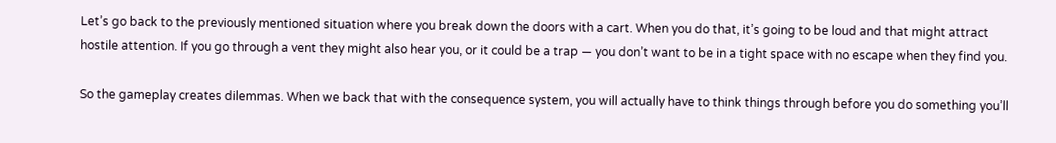Let’s go back to the previously mentioned situation where you break down the doors with a cart. When you do that, it’s going to be loud and that might attract hostile attention. If you go through a vent they might also hear you, or it could be a trap — you don’t want to be in a tight space with no escape when they find you.

So the gameplay creates dilemmas. When we back that with the consequence system, you will actually have to think things through before you do something you’ll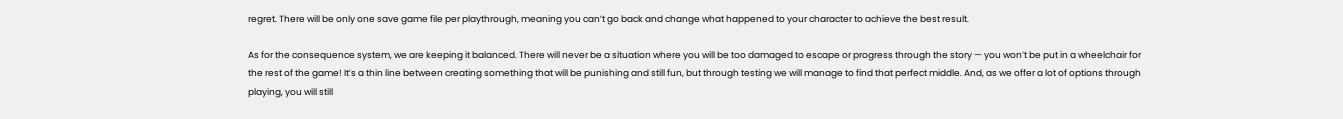regret. There will be only one save game file per playthrough, meaning you can’t go back and change what happened to your character to achieve the best result.

As for the consequence system, we are keeping it balanced. There will never be a situation where you will be too damaged to escape or progress through the story — you won’t be put in a wheelchair for the rest of the game! It’s a thin line between creating something that will be punishing and still fun, but through testing we will manage to find that perfect middle. And, as we offer a lot of options through playing, you will still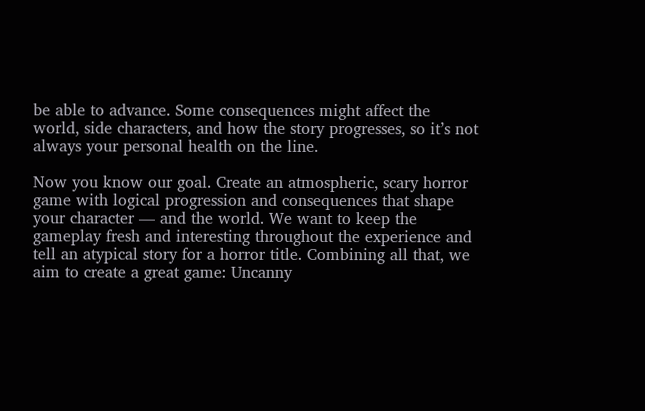be able to advance. Some consequences might affect the world, side characters, and how the story progresses, so it’s not always your personal health on the line.

Now you know our goal. Create an atmospheric, scary horror game with logical progression and consequences that shape your character — and the world. We want to keep the gameplay fresh and interesting throughout the experience and tell an atypical story for a horror title. Combining all that, we aim to create a great game: Uncanny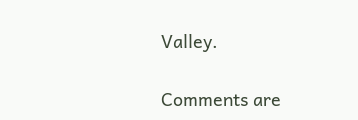Valley.

Comments are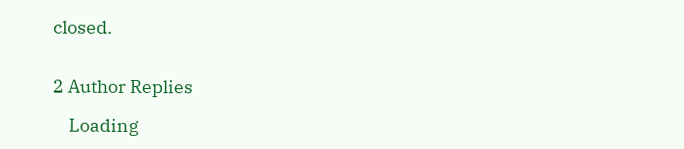closed.


2 Author Replies

    Loading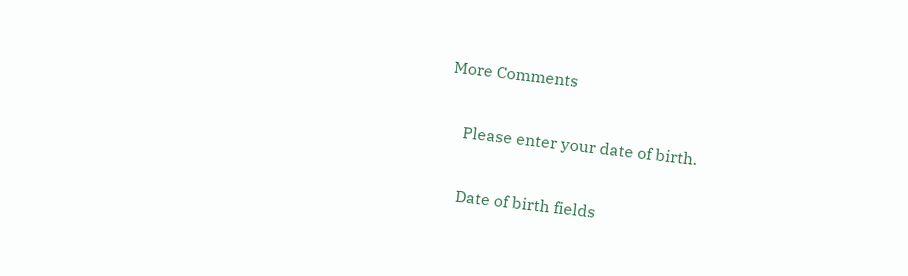More Comments

    Please enter your date of birth.

    Date of birth fields